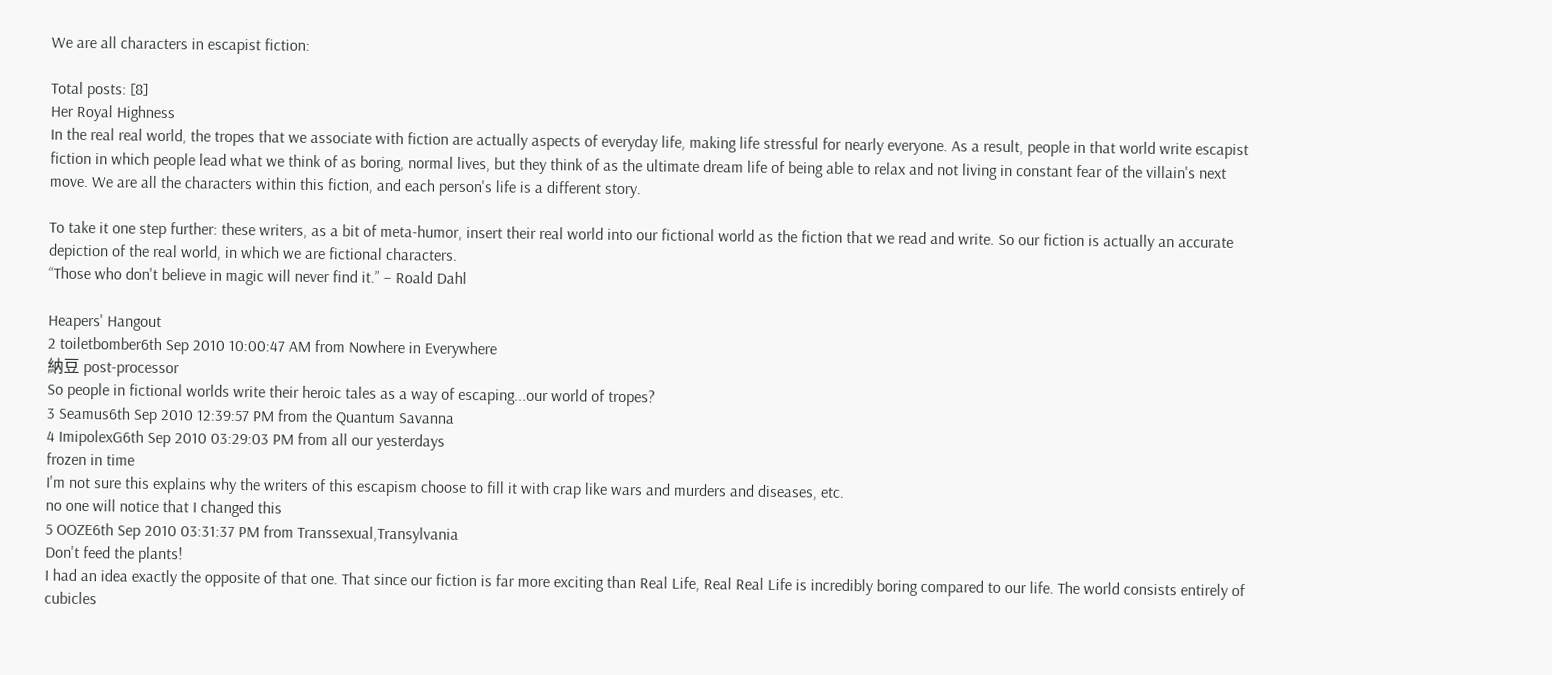We are all characters in escapist fiction:

Total posts: [8]
Her Royal Highness
In the real real world, the tropes that we associate with fiction are actually aspects of everyday life, making life stressful for nearly everyone. As a result, people in that world write escapist fiction in which people lead what we think of as boring, normal lives, but they think of as the ultimate dream life of being able to relax and not living in constant fear of the villain's next move. We are all the characters within this fiction, and each person's life is a different story.

To take it one step further: these writers, as a bit of meta-humor, insert their real world into our fictional world as the fiction that we read and write. So our fiction is actually an accurate depiction of the real world, in which we are fictional characters.
“Those who don't believe in magic will never find it.” – Roald Dahl

Heapers' Hangout
2 toiletbomber6th Sep 2010 10:00:47 AM from Nowhere in Everywhere
納豆 post-processor
So people in fictional worlds write their heroic tales as a way of escaping...our world of tropes?
3 Seamus6th Sep 2010 12:39:57 PM from the Quantum Savanna
4 ImipolexG6th Sep 2010 03:29:03 PM from all our yesterdays
frozen in time
I'm not sure this explains why the writers of this escapism choose to fill it with crap like wars and murders and diseases, etc.
no one will notice that I changed this
5 OOZE6th Sep 2010 03:31:37 PM from Transsexual,Transylvania
Don't feed the plants!
I had an idea exactly the opposite of that one. That since our fiction is far more exciting than Real Life, Real Real Life is incredibly boring compared to our life. The world consists entirely of cubicles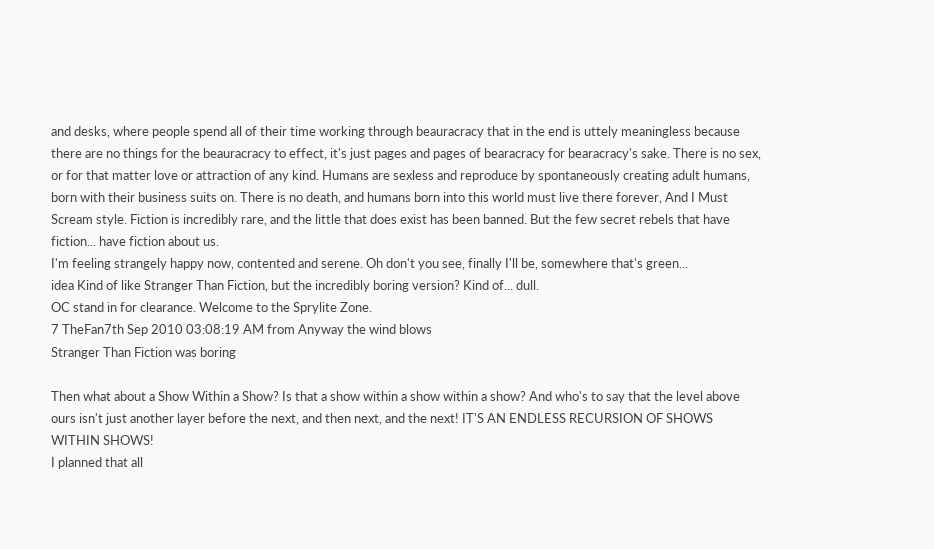and desks, where people spend all of their time working through beauracracy that in the end is uttely meaningless because there are no things for the beauracracy to effect, it's just pages and pages of bearacracy for bearacracy's sake. There is no sex, or for that matter love or attraction of any kind. Humans are sexless and reproduce by spontaneously creating adult humans, born with their business suits on. There is no death, and humans born into this world must live there forever, And I Must Scream style. Fiction is incredibly rare, and the little that does exist has been banned. But the few secret rebels that have fiction... have fiction about us.
I'm feeling strangely happy now, contented and serene. Oh don't you see, finally I'll be, somewhere that's green...
idea Kind of like Stranger Than Fiction, but the incredibly boring version? Kind of... dull.
OC stand in for clearance. Welcome to the Sprylite Zone.
7 TheFan7th Sep 2010 03:08:19 AM from Anyway the wind blows
Stranger Than Fiction was boring

Then what about a Show Within a Show? Is that a show within a show within a show? And who's to say that the level above ours isn't just another layer before the next, and then next, and the next! IT'S AN ENDLESS RECURSION OF SHOWS WITHIN SHOWS!
I planned that all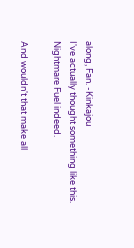along, Fan. -Kinkajou
I've actually thought something like this. Nightmare Fuel indeed.

And wouldn't that make all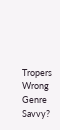Tropers Wrong Genre Savvy?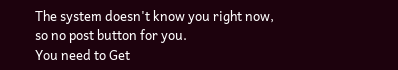The system doesn't know you right now, so no post button for you.
You need to Get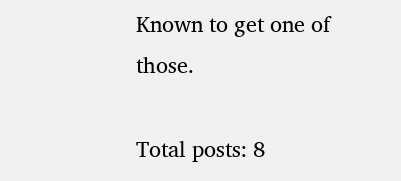Known to get one of those.

Total posts: 8